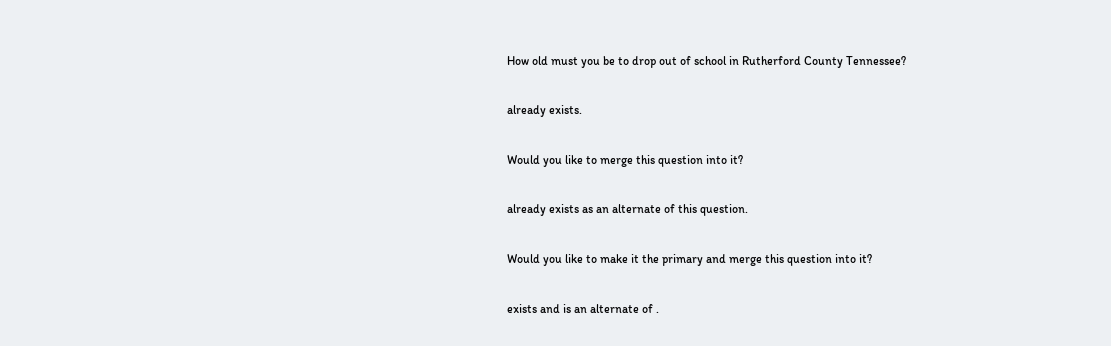How old must you be to drop out of school in Rutherford County Tennessee?

already exists.

Would you like to merge this question into it?

already exists as an alternate of this question.

Would you like to make it the primary and merge this question into it?

exists and is an alternate of .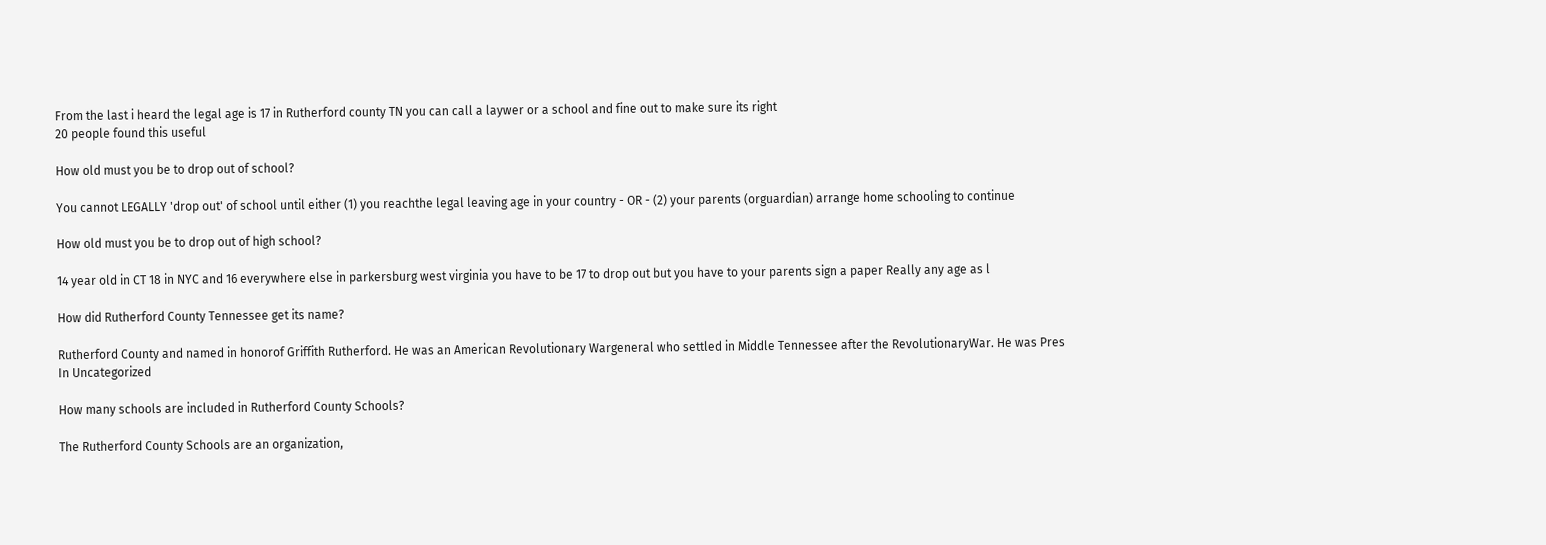From the last i heard the legal age is 17 in Rutherford county TN you can call a laywer or a school and fine out to make sure its right
20 people found this useful

How old must you be to drop out of school?

You cannot LEGALLY 'drop out' of school until either (1) you reachthe legal leaving age in your country - OR - (2) your parents (orguardian) arrange home schooling to continue

How old must you be to drop out of high school?

14 year old in CT 18 in NYC and 16 everywhere else in parkersburg west virginia you have to be 17 to drop out but you have to your parents sign a paper Really any age as l

How did Rutherford County Tennessee get its name?

Rutherford County and named in honorof Griffith Rutherford. He was an American Revolutionary Wargeneral who settled in Middle Tennessee after the RevolutionaryWar. He was Pres
In Uncategorized

How many schools are included in Rutherford County Schools?

The Rutherford County Schools are an organization,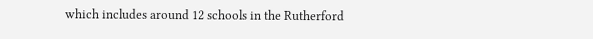which includes around 12 schools in the Rutherford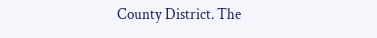County District. The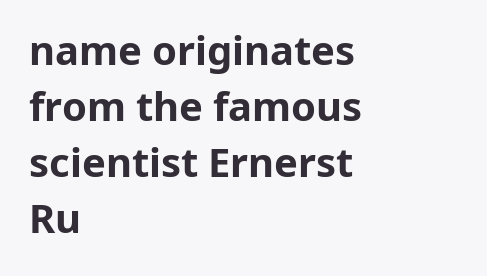name originates from the famous scientist Ernerst Ru